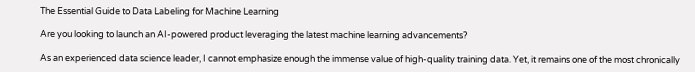The Essential Guide to Data Labeling for Machine Learning

Are you looking to launch an AI-powered product leveraging the latest machine learning advancements?

As an experienced data science leader, I cannot emphasize enough the immense value of high-quality training data. Yet, it remains one of the most chronically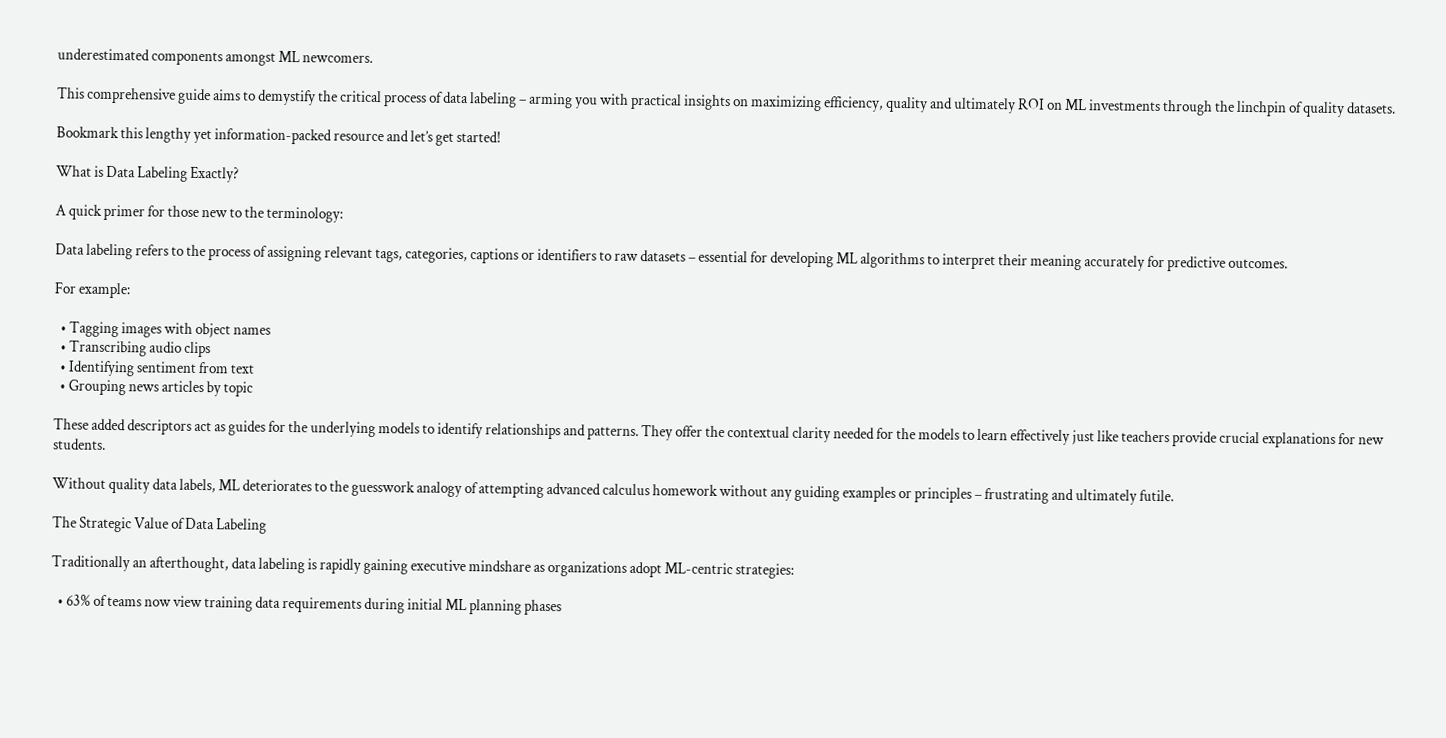underestimated components amongst ML newcomers.

This comprehensive guide aims to demystify the critical process of data labeling – arming you with practical insights on maximizing efficiency, quality and ultimately ROI on ML investments through the linchpin of quality datasets.

Bookmark this lengthy yet information-packed resource and let’s get started!

What is Data Labeling Exactly?

A quick primer for those new to the terminology:

Data labeling refers to the process of assigning relevant tags, categories, captions or identifiers to raw datasets – essential for developing ML algorithms to interpret their meaning accurately for predictive outcomes.

For example:

  • Tagging images with object names
  • Transcribing audio clips
  • Identifying sentiment from text
  • Grouping news articles by topic

These added descriptors act as guides for the underlying models to identify relationships and patterns. They offer the contextual clarity needed for the models to learn effectively just like teachers provide crucial explanations for new students.

Without quality data labels, ML deteriorates to the guesswork analogy of attempting advanced calculus homework without any guiding examples or principles – frustrating and ultimately futile.

The Strategic Value of Data Labeling

Traditionally an afterthought, data labeling is rapidly gaining executive mindshare as organizations adopt ML-centric strategies:

  • 63% of teams now view training data requirements during initial ML planning phases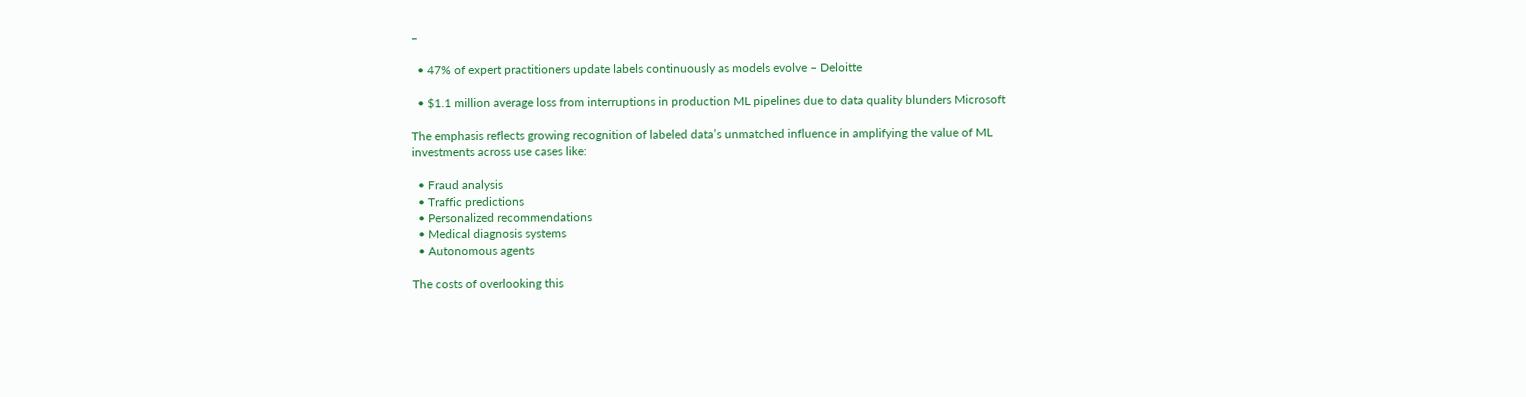–

  • 47% of expert practitioners update labels continuously as models evolve – Deloitte

  • $1.1 million average loss from interruptions in production ML pipelines due to data quality blunders Microsoft

The emphasis reflects growing recognition of labeled data’s unmatched influence in amplifying the value of ML investments across use cases like:

  • Fraud analysis
  • Traffic predictions
  • Personalized recommendations
  • Medical diagnosis systems
  • Autonomous agents

The costs of overlooking this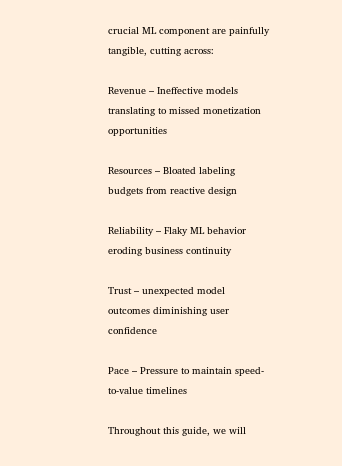crucial ML component are painfully tangible, cutting across:

Revenue – Ineffective models translating to missed monetization opportunities

Resources – Bloated labeling budgets from reactive design

Reliability – Flaky ML behavior eroding business continuity

Trust – unexpected model outcomes diminishing user confidence

Pace – Pressure to maintain speed-to-value timelines

Throughout this guide, we will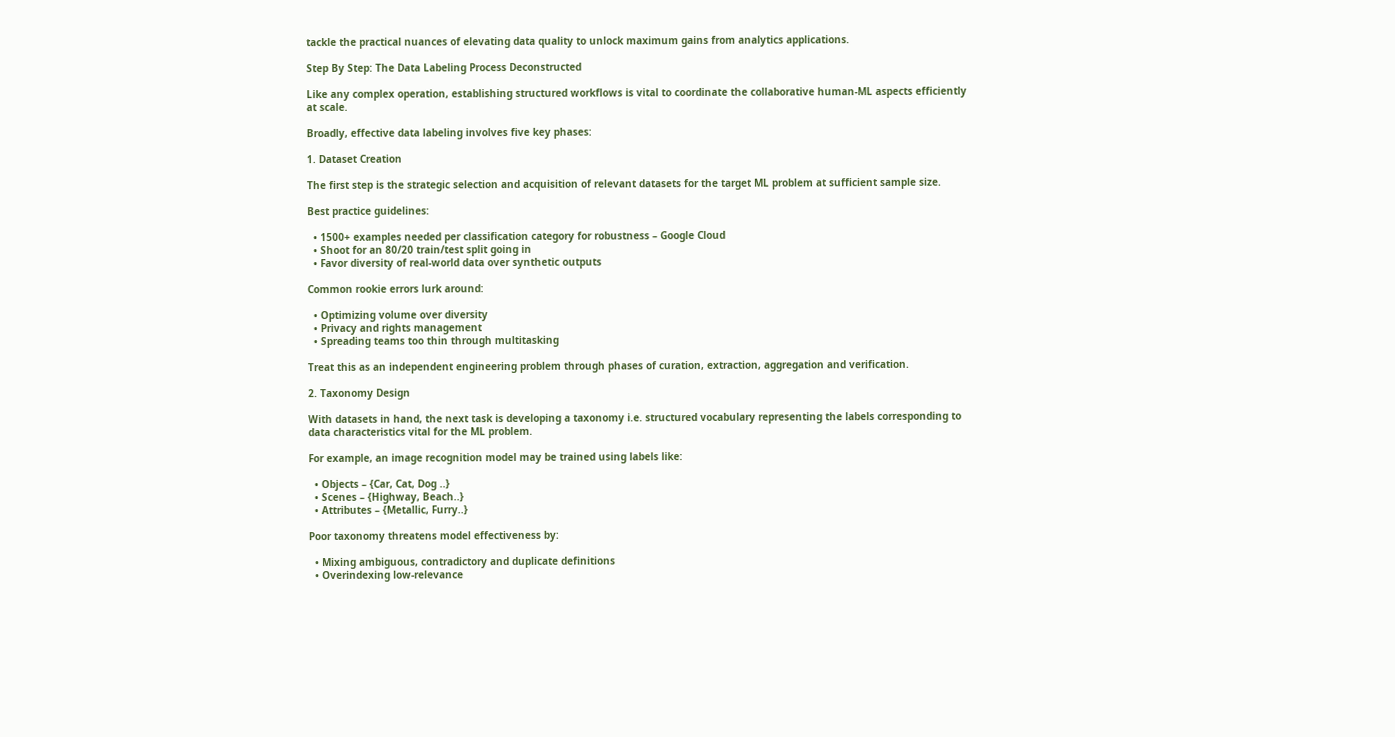tackle the practical nuances of elevating data quality to unlock maximum gains from analytics applications.

Step By Step: The Data Labeling Process Deconstructed

Like any complex operation, establishing structured workflows is vital to coordinate the collaborative human-ML aspects efficiently at scale.

Broadly, effective data labeling involves five key phases:

1. Dataset Creation

The first step is the strategic selection and acquisition of relevant datasets for the target ML problem at sufficient sample size.

Best practice guidelines:

  • 1500+ examples needed per classification category for robustness – Google Cloud
  • Shoot for an 80/20 train/test split going in
  • Favor diversity of real-world data over synthetic outputs

Common rookie errors lurk around:

  • Optimizing volume over diversity
  • Privacy and rights management
  • Spreading teams too thin through multitasking

Treat this as an independent engineering problem through phases of curation, extraction, aggregation and verification.

2. Taxonomy Design

With datasets in hand, the next task is developing a taxonomy i.e. structured vocabulary representing the labels corresponding to data characteristics vital for the ML problem.

For example, an image recognition model may be trained using labels like:

  • Objects – {Car, Cat, Dog ..}
  • Scenes – {Highway, Beach..}
  • Attributes – {Metallic, Furry..}

Poor taxonomy threatens model effectiveness by:

  • Mixing ambiguous, contradictory and duplicate definitions
  • Overindexing low-relevance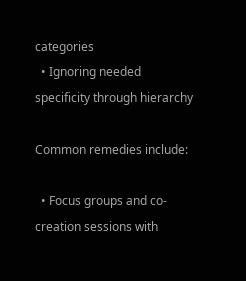categories
  • Ignoring needed specificity through hierarchy

Common remedies include:

  • Focus groups and co-creation sessions with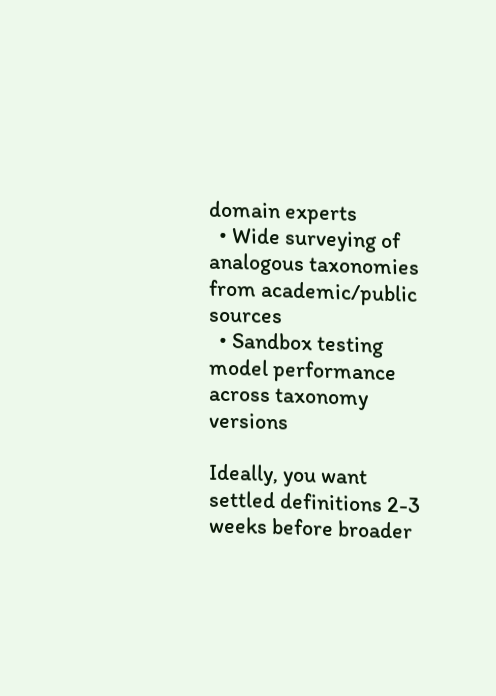domain experts
  • Wide surveying of analogous taxonomies from academic/public sources
  • Sandbox testing model performance across taxonomy versions

Ideally, you want settled definitions 2-3 weeks before broader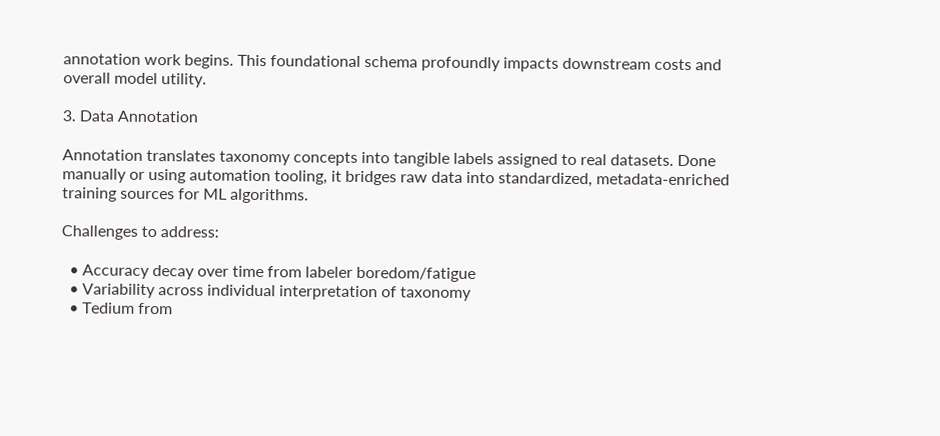annotation work begins. This foundational schema profoundly impacts downstream costs and overall model utility.

3. Data Annotation

Annotation translates taxonomy concepts into tangible labels assigned to real datasets. Done manually or using automation tooling, it bridges raw data into standardized, metadata-enriched training sources for ML algorithms.

Challenges to address:

  • Accuracy decay over time from labeler boredom/fatigue
  • Variability across individual interpretation of taxonomy
  • Tedium from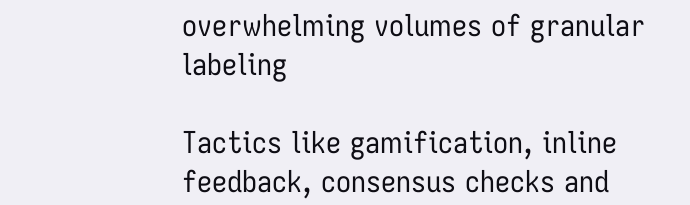overwhelming volumes of granular labeling

Tactics like gamification, inline feedback, consensus checks and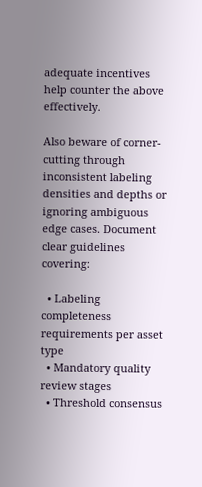adequate incentives help counter the above effectively.

Also beware of corner-cutting through inconsistent labeling densities and depths or ignoring ambiguous edge cases. Document clear guidelines covering:

  • Labeling completeness requirements per asset type
  • Mandatory quality review stages
  • Threshold consensus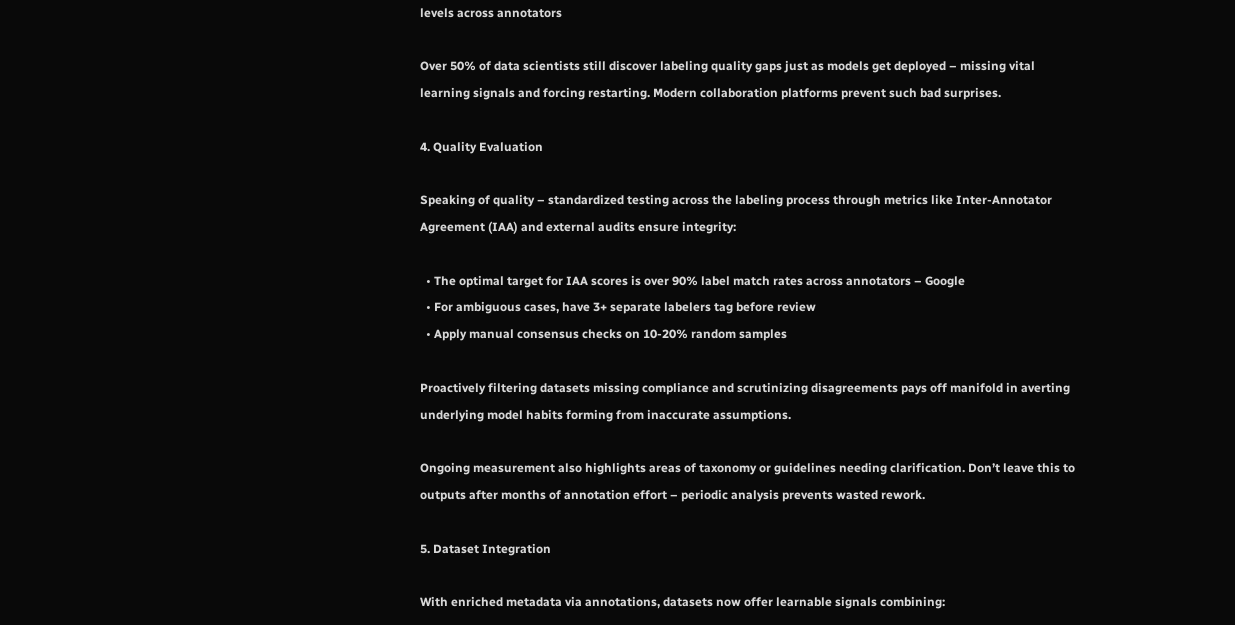levels across annotators

Over 50% of data scientists still discover labeling quality gaps just as models get deployed – missing vital learning signals and forcing restarting. Modern collaboration platforms prevent such bad surprises.

4. Quality Evaluation

Speaking of quality – standardized testing across the labeling process through metrics like Inter-Annotator Agreement (IAA) and external audits ensure integrity:

  • The optimal target for IAA scores is over 90% label match rates across annotators – Google
  • For ambiguous cases, have 3+ separate labelers tag before review
  • Apply manual consensus checks on 10-20% random samples

Proactively filtering datasets missing compliance and scrutinizing disagreements pays off manifold in averting underlying model habits forming from inaccurate assumptions.

Ongoing measurement also highlights areas of taxonomy or guidelines needing clarification. Don’t leave this to outputs after months of annotation effort – periodic analysis prevents wasted rework.

5. Dataset Integration

With enriched metadata via annotations, datasets now offer learnable signals combining: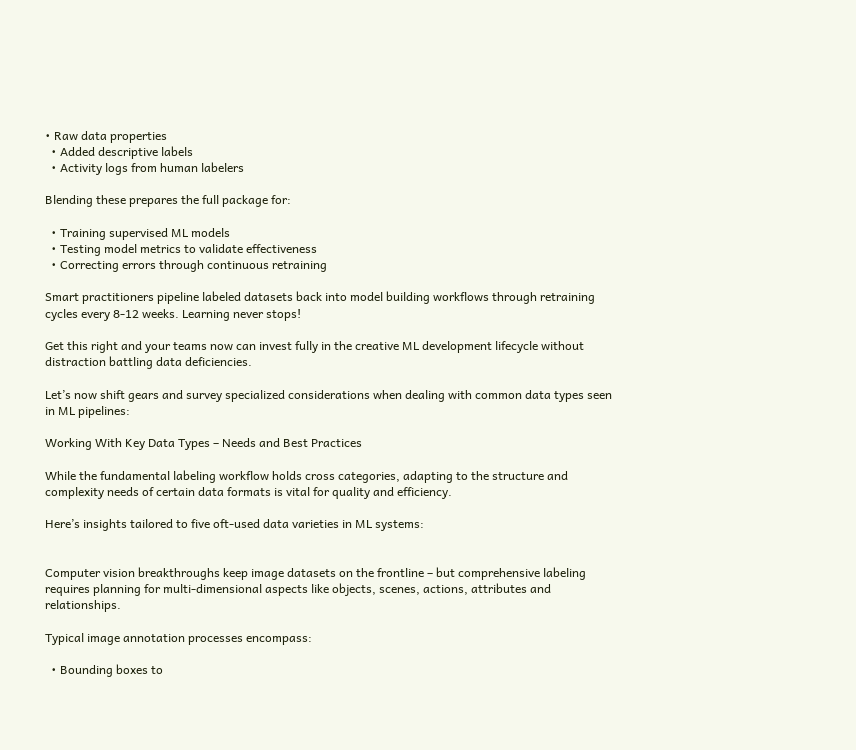• Raw data properties
  • Added descriptive labels
  • Activity logs from human labelers

Blending these prepares the full package for:

  • Training supervised ML models
  • Testing model metrics to validate effectiveness
  • Correcting errors through continuous retraining

Smart practitioners pipeline labeled datasets back into model building workflows through retraining cycles every 8-12 weeks. Learning never stops!

Get this right and your teams now can invest fully in the creative ML development lifecycle without distraction battling data deficiencies.

Let’s now shift gears and survey specialized considerations when dealing with common data types seen in ML pipelines:

Working With Key Data Types – Needs and Best Practices

While the fundamental labeling workflow holds cross categories, adapting to the structure and complexity needs of certain data formats is vital for quality and efficiency.

Here’s insights tailored to five oft-used data varieties in ML systems:


Computer vision breakthroughs keep image datasets on the frontline – but comprehensive labeling requires planning for multi-dimensional aspects like objects, scenes, actions, attributes and relationships.

Typical image annotation processes encompass:

  • Bounding boxes to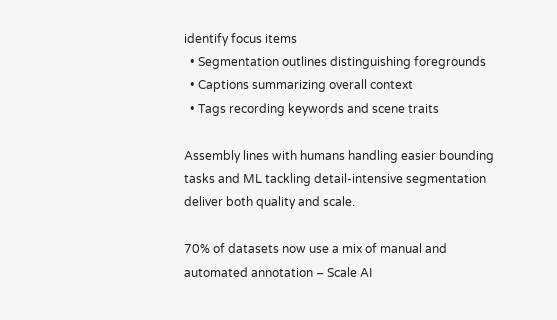identify focus items
  • Segmentation outlines distinguishing foregrounds
  • Captions summarizing overall context
  • Tags recording keywords and scene traits

Assembly lines with humans handling easier bounding tasks and ML tackling detail-intensive segmentation deliver both quality and scale.

70% of datasets now use a mix of manual and automated annotation – Scale AI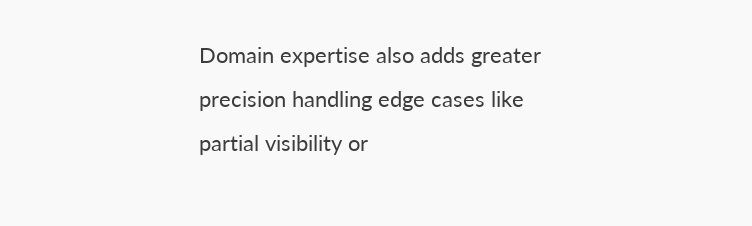Domain expertise also adds greater precision handling edge cases like partial visibility or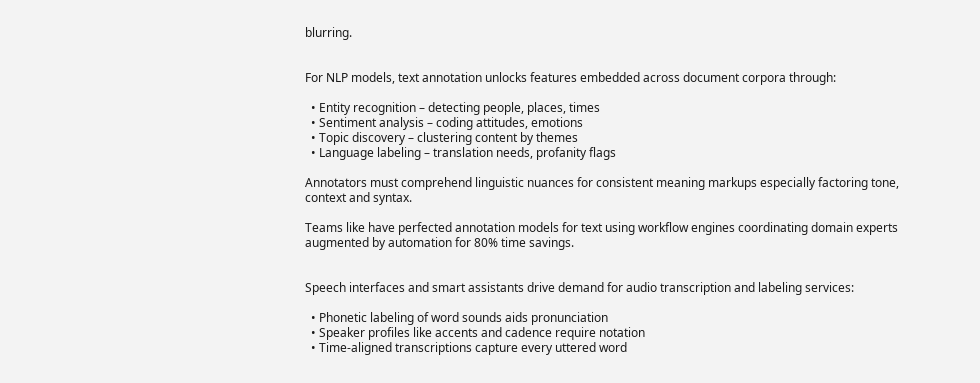blurring.


For NLP models, text annotation unlocks features embedded across document corpora through:

  • Entity recognition – detecting people, places, times
  • Sentiment analysis – coding attitudes, emotions
  • Topic discovery – clustering content by themes
  • Language labeling – translation needs, profanity flags

Annotators must comprehend linguistic nuances for consistent meaning markups especially factoring tone, context and syntax.

Teams like have perfected annotation models for text using workflow engines coordinating domain experts augmented by automation for 80% time savings.


Speech interfaces and smart assistants drive demand for audio transcription and labeling services:

  • Phonetic labeling of word sounds aids pronunciation
  • Speaker profiles like accents and cadence require notation
  • Time-aligned transcriptions capture every uttered word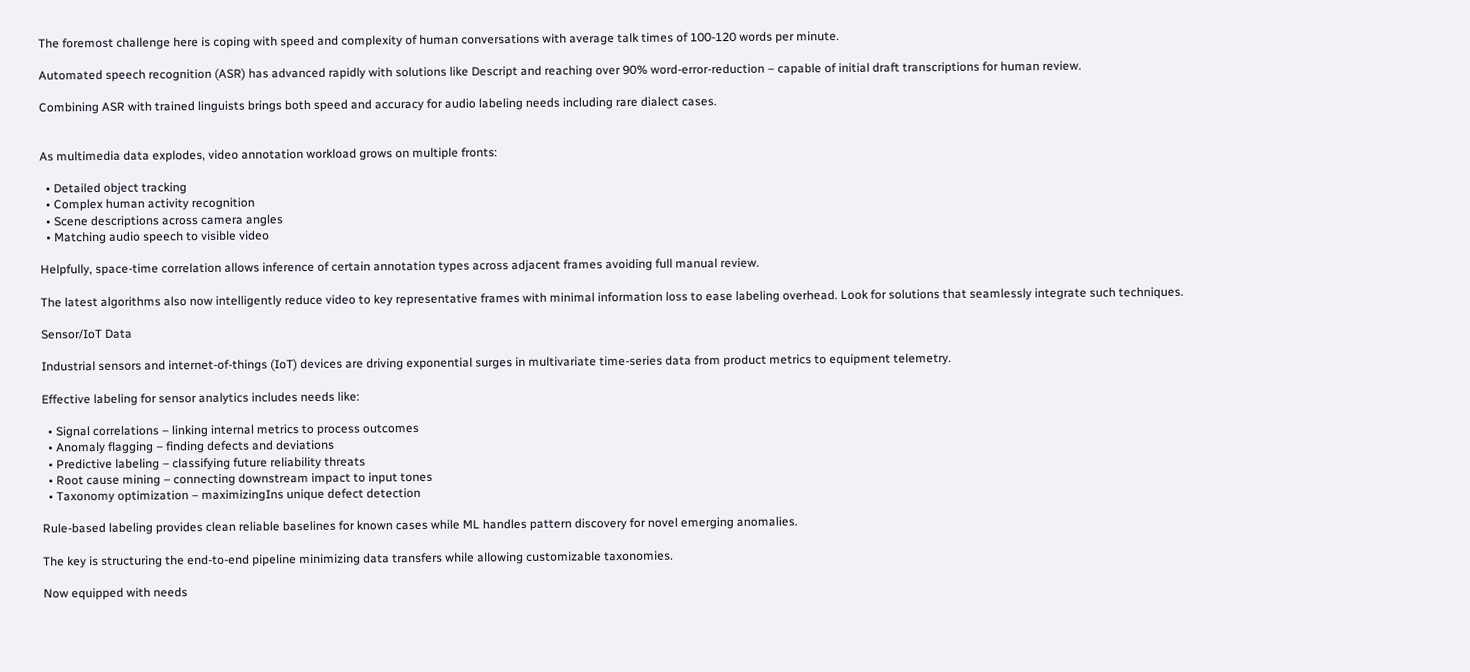The foremost challenge here is coping with speed and complexity of human conversations with average talk times of 100-120 words per minute.

Automated speech recognition (ASR) has advanced rapidly with solutions like Descript and reaching over 90% word-error-reduction – capable of initial draft transcriptions for human review.

Combining ASR with trained linguists brings both speed and accuracy for audio labeling needs including rare dialect cases.


As multimedia data explodes, video annotation workload grows on multiple fronts:

  • Detailed object tracking
  • Complex human activity recognition
  • Scene descriptions across camera angles
  • Matching audio speech to visible video

Helpfully, space-time correlation allows inference of certain annotation types across adjacent frames avoiding full manual review.

The latest algorithms also now intelligently reduce video to key representative frames with minimal information loss to ease labeling overhead. Look for solutions that seamlessly integrate such techniques.

Sensor/IoT Data

Industrial sensors and internet-of-things (IoT) devices are driving exponential surges in multivariate time-series data from product metrics to equipment telemetry.

Effective labeling for sensor analytics includes needs like:

  • Signal correlations – linking internal metrics to process outcomes
  • Anomaly flagging – finding defects and deviations
  • Predictive labeling – classifying future reliability threats
  • Root cause mining – connecting downstream impact to input tones
  • Taxonomy optimization – maximizingIns unique defect detection

Rule-based labeling provides clean reliable baselines for known cases while ML handles pattern discovery for novel emerging anomalies.

The key is structuring the end-to-end pipeline minimizing data transfers while allowing customizable taxonomies.

Now equipped with needs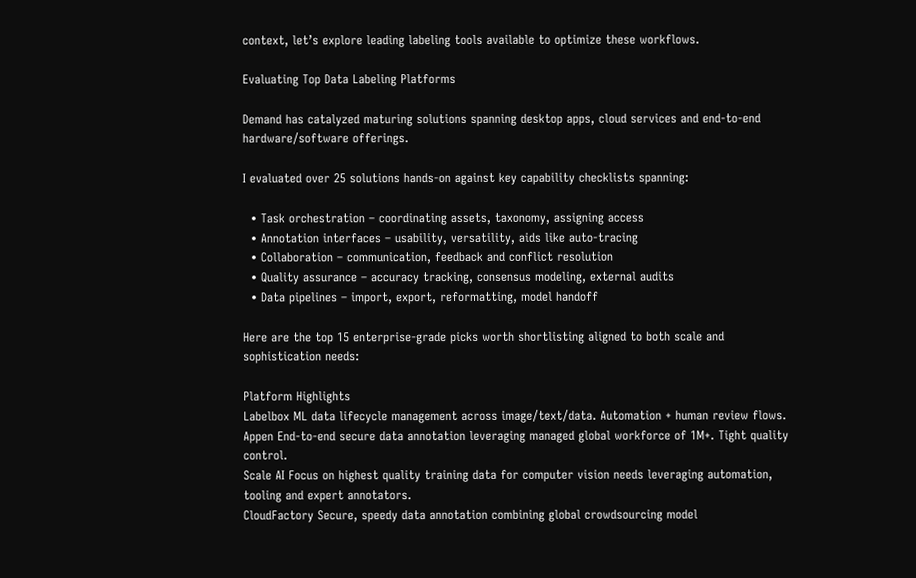context, let’s explore leading labeling tools available to optimize these workflows.

Evaluating Top Data Labeling Platforms

Demand has catalyzed maturing solutions spanning desktop apps, cloud services and end-to-end hardware/software offerings.

I evaluated over 25 solutions hands-on against key capability checklists spanning:

  • Task orchestration – coordinating assets, taxonomy, assigning access
  • Annotation interfaces – usability, versatility, aids like auto-tracing
  • Collaboration – communication, feedback and conflict resolution
  • Quality assurance – accuracy tracking, consensus modeling, external audits
  • Data pipelines – import, export, reformatting, model handoff

Here are the top 15 enterprise-grade picks worth shortlisting aligned to both scale and sophistication needs:

Platform Highlights
Labelbox ML data lifecycle management across image/text/data. Automation + human review flows.
Appen End-to-end secure data annotation leveraging managed global workforce of 1M+. Tight quality control.
Scale AI Focus on highest quality training data for computer vision needs leveraging automation, tooling and expert annotators.
CloudFactory Secure, speedy data annotation combining global crowdsourcing model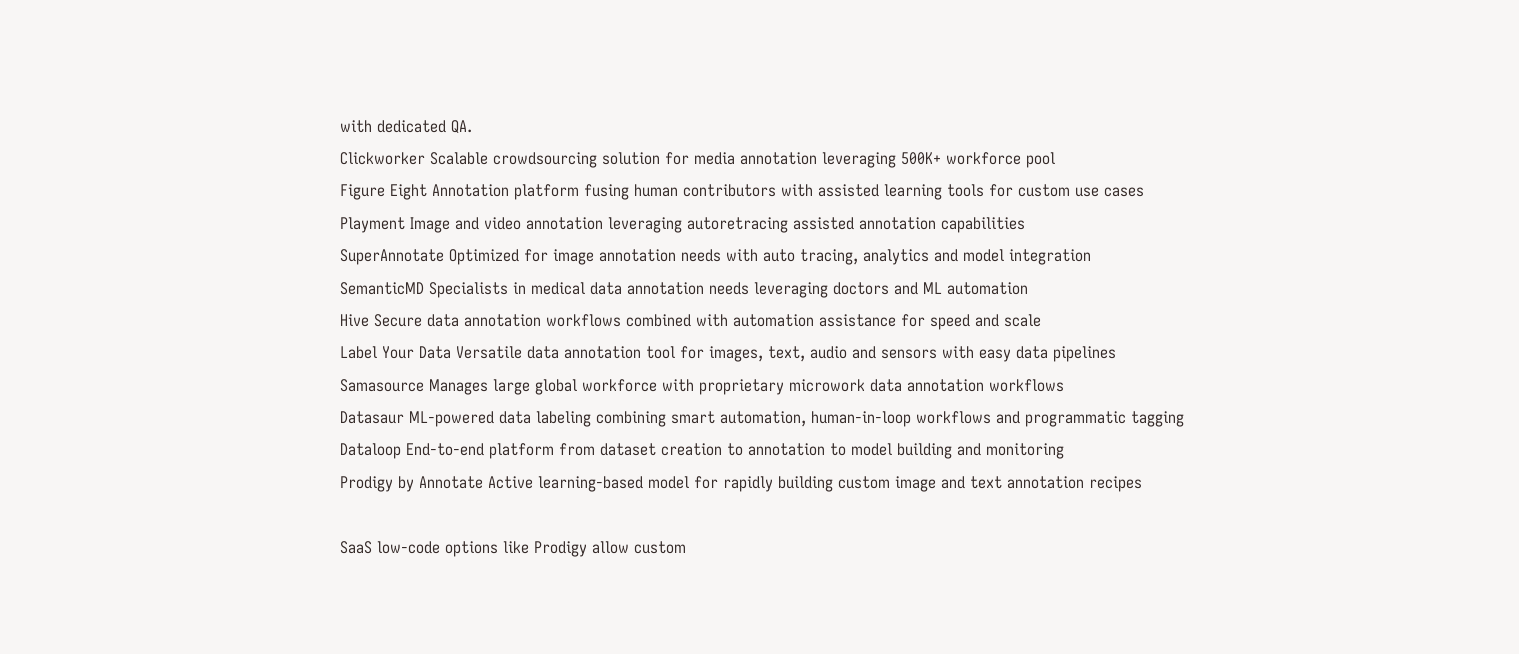with dedicated QA.
Clickworker Scalable crowdsourcing solution for media annotation leveraging 500K+ workforce pool
Figure Eight Annotation platform fusing human contributors with assisted learning tools for custom use cases
Playment Image and video annotation leveraging autoretracing assisted annotation capabilities
SuperAnnotate Optimized for image annotation needs with auto tracing, analytics and model integration
SemanticMD Specialists in medical data annotation needs leveraging doctors and ML automation
Hive Secure data annotation workflows combined with automation assistance for speed and scale
Label Your Data Versatile data annotation tool for images, text, audio and sensors with easy data pipelines
Samasource Manages large global workforce with proprietary microwork data annotation workflows
Datasaur ML-powered data labeling combining smart automation, human-in-loop workflows and programmatic tagging
Dataloop End-to-end platform from dataset creation to annotation to model building and monitoring
Prodigy by Annotate Active learning-based model for rapidly building custom image and text annotation recipes

SaaS low-code options like Prodigy allow custom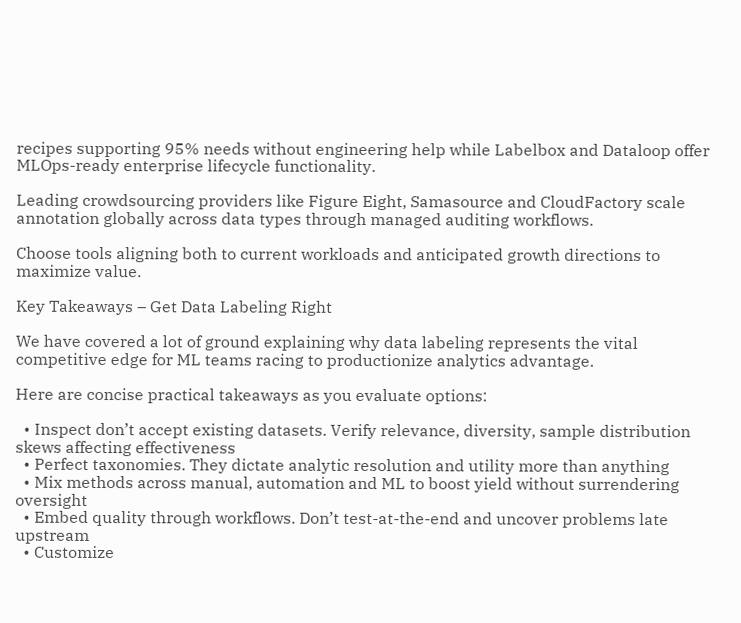recipes supporting 95% needs without engineering help while Labelbox and Dataloop offer MLOps-ready enterprise lifecycle functionality.

Leading crowdsourcing providers like Figure Eight, Samasource and CloudFactory scale annotation globally across data types through managed auditing workflows.

Choose tools aligning both to current workloads and anticipated growth directions to maximize value.

Key Takeaways – Get Data Labeling Right

We have covered a lot of ground explaining why data labeling represents the vital competitive edge for ML teams racing to productionize analytics advantage.

Here are concise practical takeaways as you evaluate options:

  • Inspect don’t accept existing datasets. Verify relevance, diversity, sample distribution skews affecting effectiveness
  • Perfect taxonomies. They dictate analytic resolution and utility more than anything
  • Mix methods across manual, automation and ML to boost yield without surrendering oversight
  • Embed quality through workflows. Don’t test-at-the-end and uncover problems late upstream
  • Customize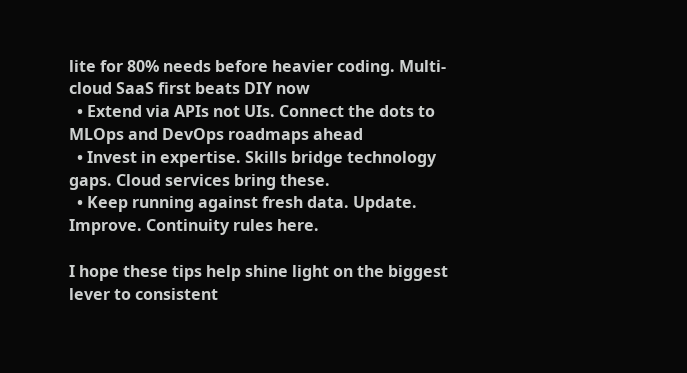lite for 80% needs before heavier coding. Multi-cloud SaaS first beats DIY now
  • Extend via APIs not UIs. Connect the dots to MLOps and DevOps roadmaps ahead
  • Invest in expertise. Skills bridge technology gaps. Cloud services bring these.
  • Keep running against fresh data. Update. Improve. Continuity rules here.

I hope these tips help shine light on the biggest lever to consistent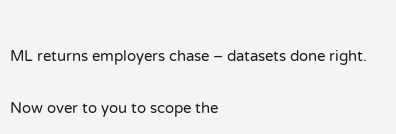ML returns employers chase – datasets done right.

Now over to you to scope the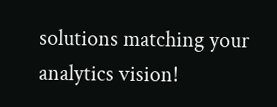solutions matching your analytics vision!